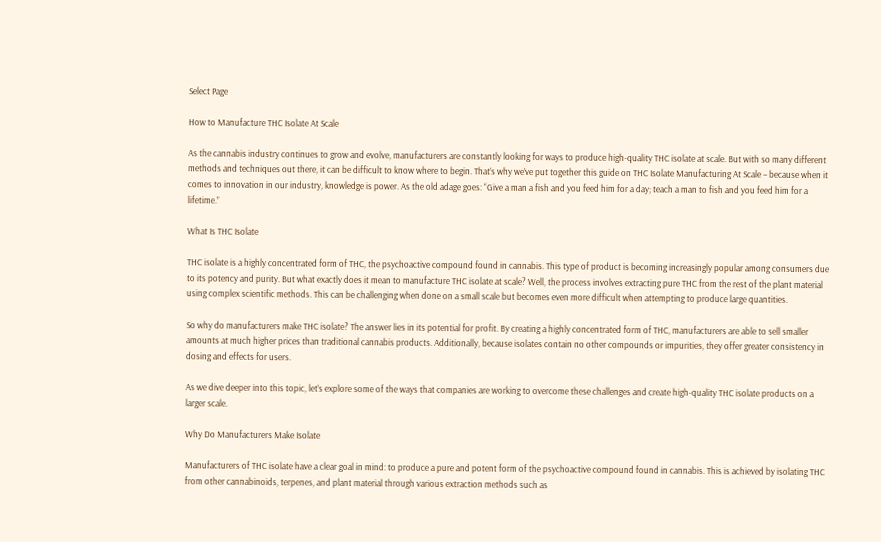Select Page

How to Manufacture THC Isolate At Scale

As the cannabis industry continues to grow and evolve, manufacturers are constantly looking for ways to produce high-quality THC isolate at scale. But with so many different methods and techniques out there, it can be difficult to know where to begin. That’s why we’ve put together this guide on THC Isolate Manufacturing At Scale – because when it comes to innovation in our industry, knowledge is power. As the old adage goes: “Give a man a fish and you feed him for a day; teach a man to fish and you feed him for a lifetime.”

What Is THC Isolate

THC isolate is a highly concentrated form of THC, the psychoactive compound found in cannabis. This type of product is becoming increasingly popular among consumers due to its potency and purity. But what exactly does it mean to manufacture THC isolate at scale? Well, the process involves extracting pure THC from the rest of the plant material using complex scientific methods. This can be challenging when done on a small scale but becomes even more difficult when attempting to produce large quantities.

So why do manufacturers make THC isolate? The answer lies in its potential for profit. By creating a highly concentrated form of THC, manufacturers are able to sell smaller amounts at much higher prices than traditional cannabis products. Additionally, because isolates contain no other compounds or impurities, they offer greater consistency in dosing and effects for users.

As we dive deeper into this topic, let’s explore some of the ways that companies are working to overcome these challenges and create high-quality THC isolate products on a larger scale.

Why Do Manufacturers Make Isolate

Manufacturers of THC isolate have a clear goal in mind: to produce a pure and potent form of the psychoactive compound found in cannabis. This is achieved by isolating THC from other cannabinoids, terpenes, and plant material through various extraction methods such as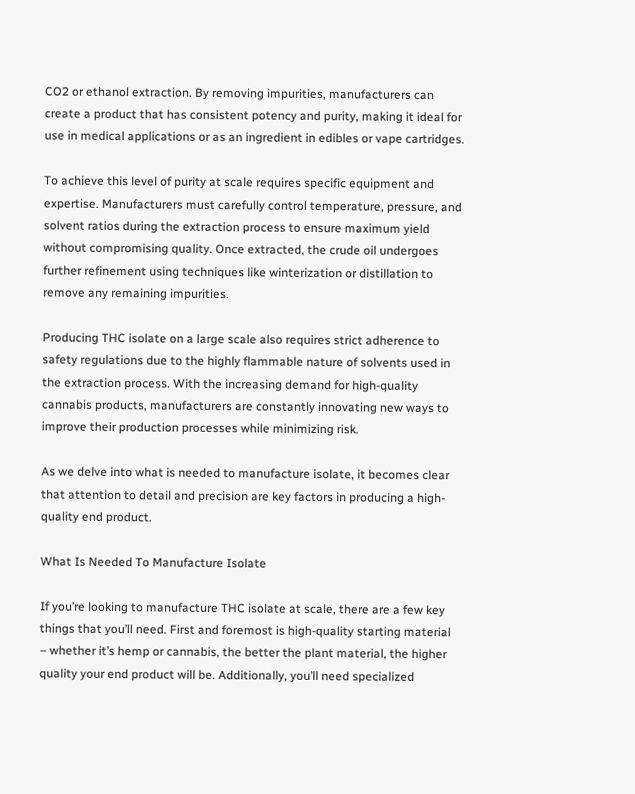CO2 or ethanol extraction. By removing impurities, manufacturers can create a product that has consistent potency and purity, making it ideal for use in medical applications or as an ingredient in edibles or vape cartridges.

To achieve this level of purity at scale requires specific equipment and expertise. Manufacturers must carefully control temperature, pressure, and solvent ratios during the extraction process to ensure maximum yield without compromising quality. Once extracted, the crude oil undergoes further refinement using techniques like winterization or distillation to remove any remaining impurities.

Producing THC isolate on a large scale also requires strict adherence to safety regulations due to the highly flammable nature of solvents used in the extraction process. With the increasing demand for high-quality cannabis products, manufacturers are constantly innovating new ways to improve their production processes while minimizing risk.

As we delve into what is needed to manufacture isolate, it becomes clear that attention to detail and precision are key factors in producing a high-quality end product.

What Is Needed To Manufacture Isolate

If you’re looking to manufacture THC isolate at scale, there are a few key things that you’ll need. First and foremost is high-quality starting material – whether it’s hemp or cannabis, the better the plant material, the higher quality your end product will be. Additionally, you’ll need specialized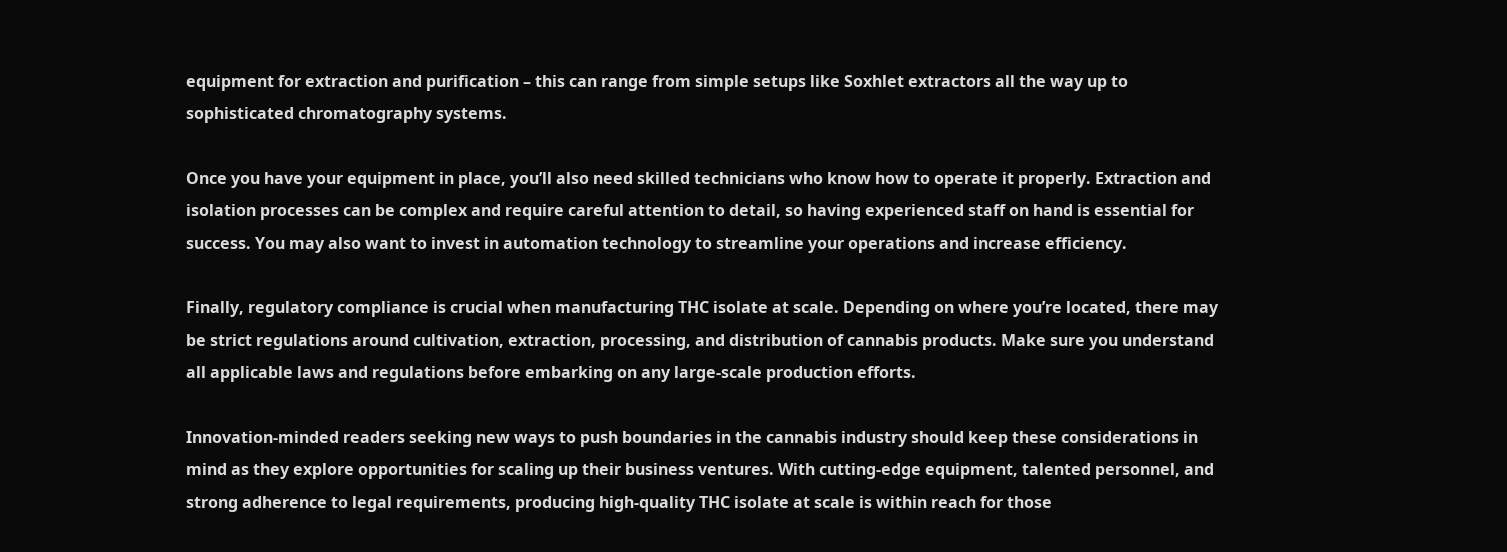equipment for extraction and purification – this can range from simple setups like Soxhlet extractors all the way up to sophisticated chromatography systems.

Once you have your equipment in place, you’ll also need skilled technicians who know how to operate it properly. Extraction and isolation processes can be complex and require careful attention to detail, so having experienced staff on hand is essential for success. You may also want to invest in automation technology to streamline your operations and increase efficiency.

Finally, regulatory compliance is crucial when manufacturing THC isolate at scale. Depending on where you’re located, there may be strict regulations around cultivation, extraction, processing, and distribution of cannabis products. Make sure you understand all applicable laws and regulations before embarking on any large-scale production efforts.

Innovation-minded readers seeking new ways to push boundaries in the cannabis industry should keep these considerations in mind as they explore opportunities for scaling up their business ventures. With cutting-edge equipment, talented personnel, and strong adherence to legal requirements, producing high-quality THC isolate at scale is within reach for those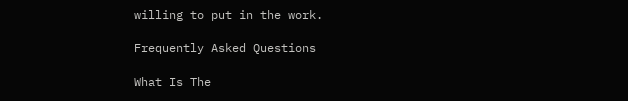willing to put in the work.

Frequently Asked Questions

What Is The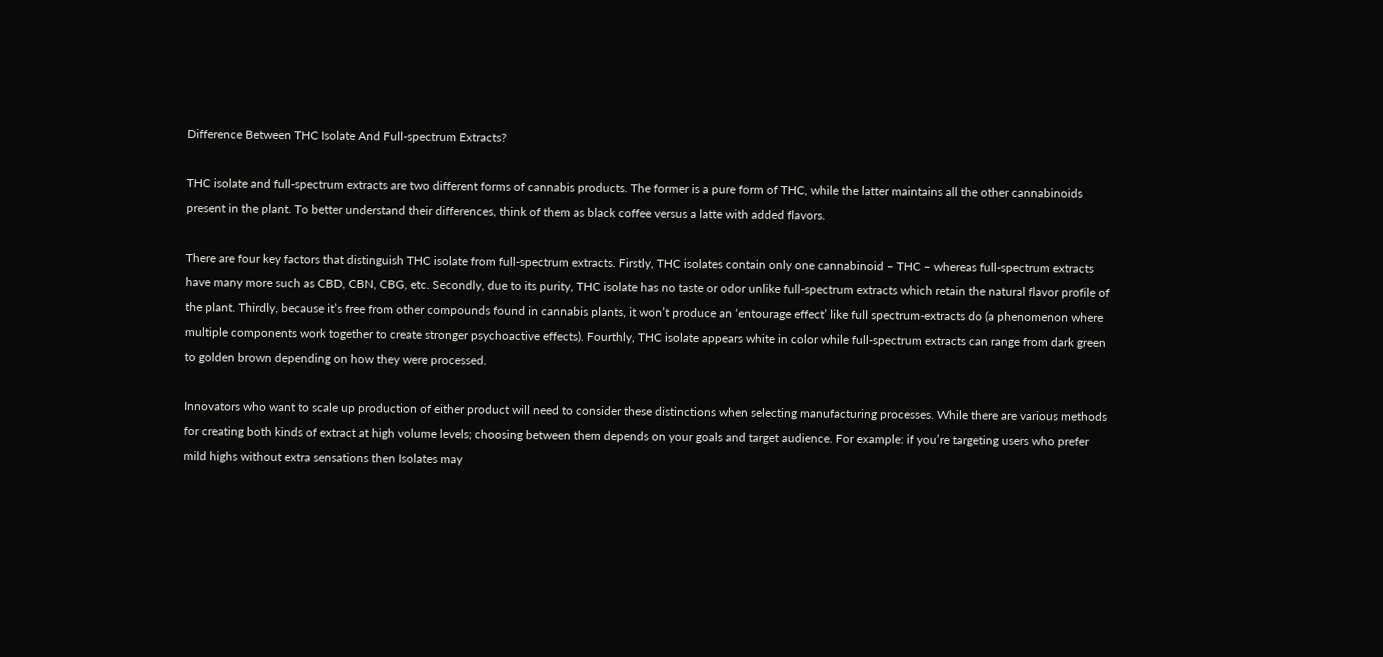Difference Between THC Isolate And Full-spectrum Extracts?

THC isolate and full-spectrum extracts are two different forms of cannabis products. The former is a pure form of THC, while the latter maintains all the other cannabinoids present in the plant. To better understand their differences, think of them as black coffee versus a latte with added flavors.

There are four key factors that distinguish THC isolate from full-spectrum extracts. Firstly, THC isolates contain only one cannabinoid – THC – whereas full-spectrum extracts have many more such as CBD, CBN, CBG, etc. Secondly, due to its purity, THC isolate has no taste or odor unlike full-spectrum extracts which retain the natural flavor profile of the plant. Thirdly, because it’s free from other compounds found in cannabis plants, it won’t produce an ‘entourage effect’ like full spectrum-extracts do (a phenomenon where multiple components work together to create stronger psychoactive effects). Fourthly, THC isolate appears white in color while full-spectrum extracts can range from dark green to golden brown depending on how they were processed.

Innovators who want to scale up production of either product will need to consider these distinctions when selecting manufacturing processes. While there are various methods for creating both kinds of extract at high volume levels; choosing between them depends on your goals and target audience. For example: if you’re targeting users who prefer mild highs without extra sensations then Isolates may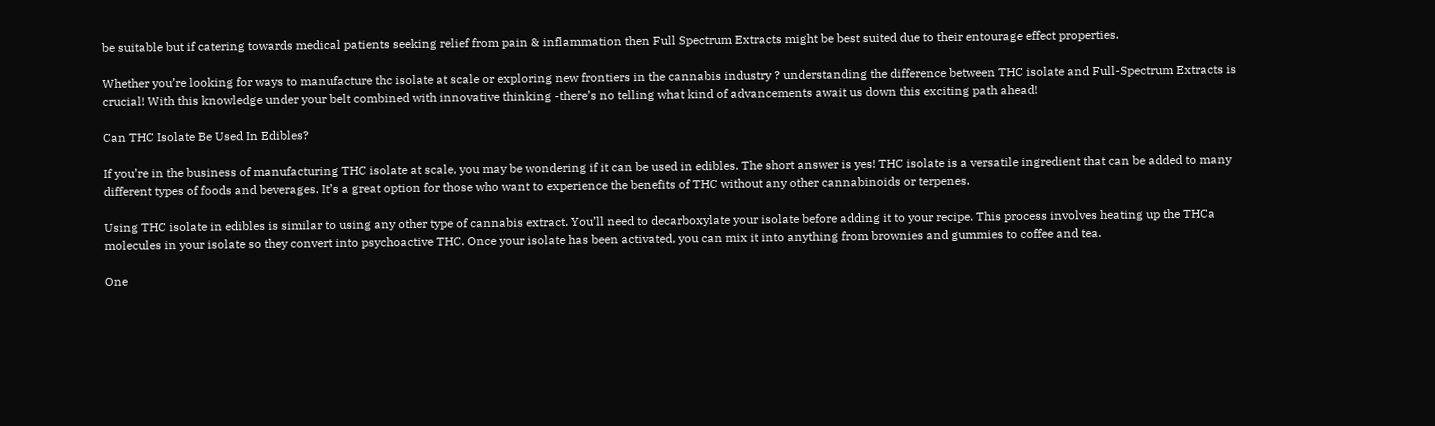be suitable but if catering towards medical patients seeking relief from pain & inflammation then Full Spectrum Extracts might be best suited due to their entourage effect properties.

Whether you’re looking for ways to manufacture thc isolate at scale or exploring new frontiers in the cannabis industry ? understanding the difference between THC isolate and Full-Spectrum Extracts is crucial! With this knowledge under your belt combined with innovative thinking -there’s no telling what kind of advancements await us down this exciting path ahead!

Can THC Isolate Be Used In Edibles?

If you’re in the business of manufacturing THC isolate at scale, you may be wondering if it can be used in edibles. The short answer is yes! THC isolate is a versatile ingredient that can be added to many different types of foods and beverages. It’s a great option for those who want to experience the benefits of THC without any other cannabinoids or terpenes.

Using THC isolate in edibles is similar to using any other type of cannabis extract. You’ll need to decarboxylate your isolate before adding it to your recipe. This process involves heating up the THCa molecules in your isolate so they convert into psychoactive THC. Once your isolate has been activated, you can mix it into anything from brownies and gummies to coffee and tea.

One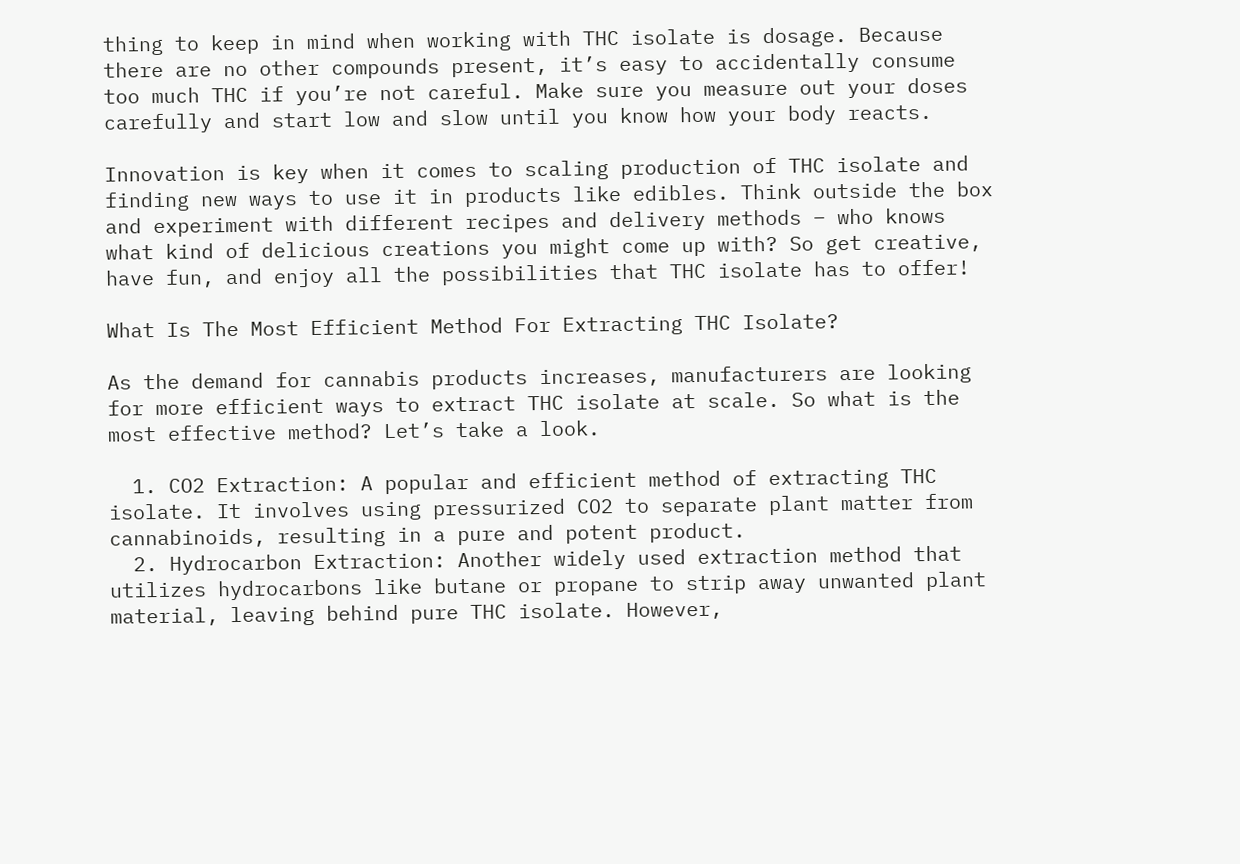thing to keep in mind when working with THC isolate is dosage. Because there are no other compounds present, it’s easy to accidentally consume too much THC if you’re not careful. Make sure you measure out your doses carefully and start low and slow until you know how your body reacts.

Innovation is key when it comes to scaling production of THC isolate and finding new ways to use it in products like edibles. Think outside the box and experiment with different recipes and delivery methods – who knows what kind of delicious creations you might come up with? So get creative, have fun, and enjoy all the possibilities that THC isolate has to offer!

What Is The Most Efficient Method For Extracting THC Isolate?

As the demand for cannabis products increases, manufacturers are looking for more efficient ways to extract THC isolate at scale. So what is the most effective method? Let’s take a look.

  1. CO2 Extraction: A popular and efficient method of extracting THC isolate. It involves using pressurized CO2 to separate plant matter from cannabinoids, resulting in a pure and potent product.
  2. Hydrocarbon Extraction: Another widely used extraction method that utilizes hydrocarbons like butane or propane to strip away unwanted plant material, leaving behind pure THC isolate. However,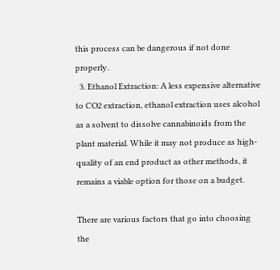this process can be dangerous if not done properly.
  3. Ethanol Extraction: A less expensive alternative to CO2 extraction, ethanol extraction uses alcohol as a solvent to dissolve cannabinoids from the plant material. While it may not produce as high-quality of an end product as other methods, it remains a viable option for those on a budget.

There are various factors that go into choosing the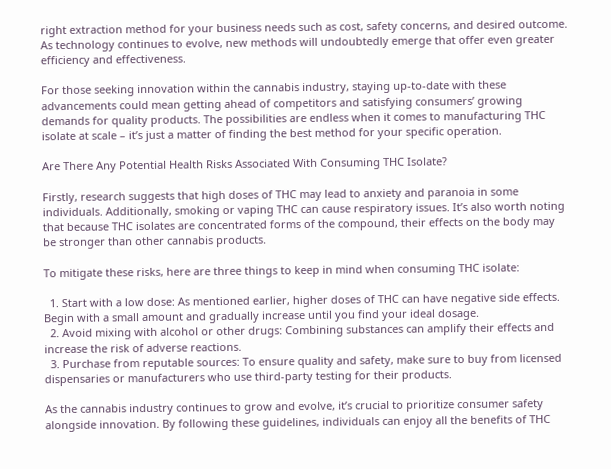right extraction method for your business needs such as cost, safety concerns, and desired outcome. As technology continues to evolve, new methods will undoubtedly emerge that offer even greater efficiency and effectiveness.

For those seeking innovation within the cannabis industry, staying up-to-date with these advancements could mean getting ahead of competitors and satisfying consumers’ growing demands for quality products. The possibilities are endless when it comes to manufacturing THC isolate at scale – it’s just a matter of finding the best method for your specific operation.

Are There Any Potential Health Risks Associated With Consuming THC Isolate?

Firstly, research suggests that high doses of THC may lead to anxiety and paranoia in some individuals. Additionally, smoking or vaping THC can cause respiratory issues. It’s also worth noting that because THC isolates are concentrated forms of the compound, their effects on the body may be stronger than other cannabis products.

To mitigate these risks, here are three things to keep in mind when consuming THC isolate:

  1. Start with a low dose: As mentioned earlier, higher doses of THC can have negative side effects. Begin with a small amount and gradually increase until you find your ideal dosage.
  2. Avoid mixing with alcohol or other drugs: Combining substances can amplify their effects and increase the risk of adverse reactions.
  3. Purchase from reputable sources: To ensure quality and safety, make sure to buy from licensed dispensaries or manufacturers who use third-party testing for their products.

As the cannabis industry continues to grow and evolve, it’s crucial to prioritize consumer safety alongside innovation. By following these guidelines, individuals can enjoy all the benefits of THC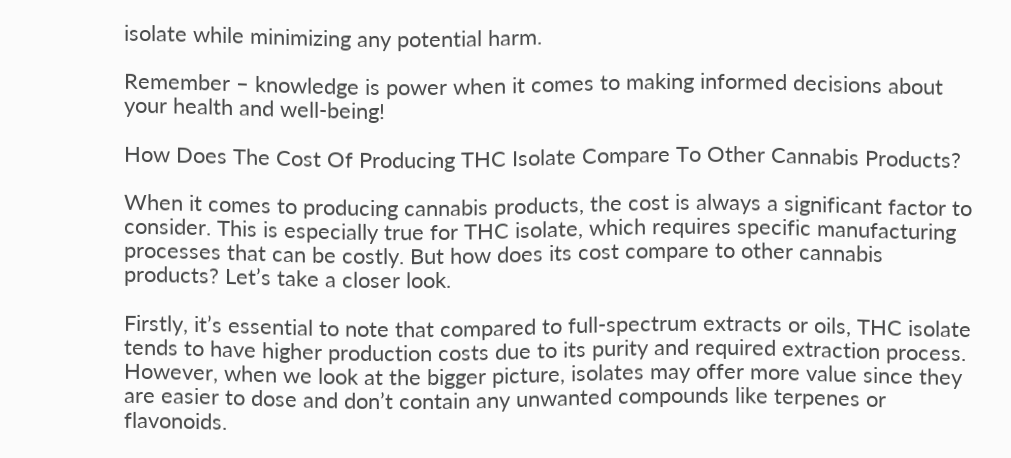isolate while minimizing any potential harm.

Remember – knowledge is power when it comes to making informed decisions about your health and well-being!

How Does The Cost Of Producing THC Isolate Compare To Other Cannabis Products?

When it comes to producing cannabis products, the cost is always a significant factor to consider. This is especially true for THC isolate, which requires specific manufacturing processes that can be costly. But how does its cost compare to other cannabis products? Let’s take a closer look.

Firstly, it’s essential to note that compared to full-spectrum extracts or oils, THC isolate tends to have higher production costs due to its purity and required extraction process. However, when we look at the bigger picture, isolates may offer more value since they are easier to dose and don’t contain any unwanted compounds like terpenes or flavonoids.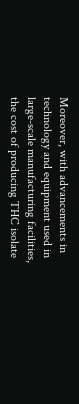Moreover, with advancements in technology and equipment used in large-scale manufacturing facilities, the cost of producing THC isolate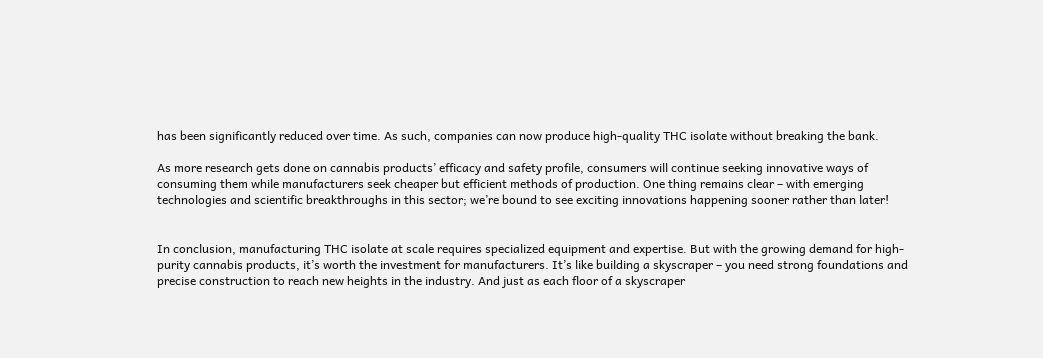has been significantly reduced over time. As such, companies can now produce high-quality THC isolate without breaking the bank.

As more research gets done on cannabis products’ efficacy and safety profile, consumers will continue seeking innovative ways of consuming them while manufacturers seek cheaper but efficient methods of production. One thing remains clear – with emerging technologies and scientific breakthroughs in this sector; we’re bound to see exciting innovations happening sooner rather than later!


In conclusion, manufacturing THC isolate at scale requires specialized equipment and expertise. But with the growing demand for high-purity cannabis products, it’s worth the investment for manufacturers. It’s like building a skyscraper – you need strong foundations and precise construction to reach new heights in the industry. And just as each floor of a skyscraper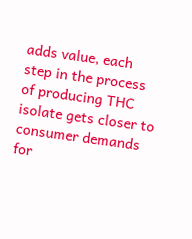adds value, each step in the process of producing THC isolate gets closer to consumer demands for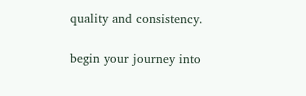quality and consistency.

begin your journey into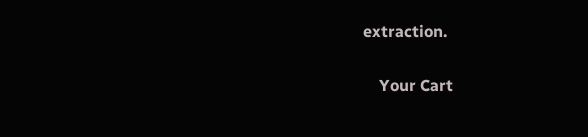extraction.

    Your Cart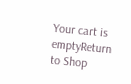Your cart is emptyReturn to Shop